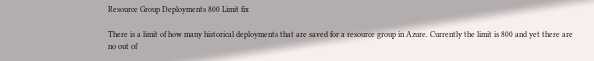Resource Group Deployments 800 Limit fix

There is a limit of how many historical deployments that are saved for a resource group in Azure. Currently the limit is 800 and yet there are no out of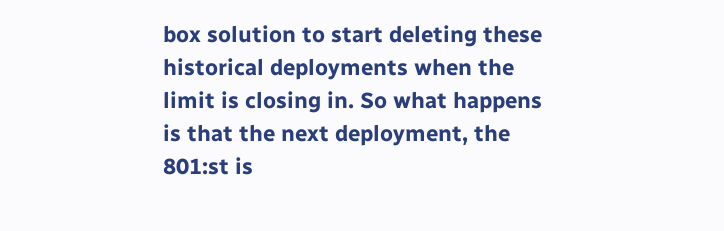box solution to start deleting these historical deployments when the limit is closing in. So what happens is that the next deployment, the 801:st is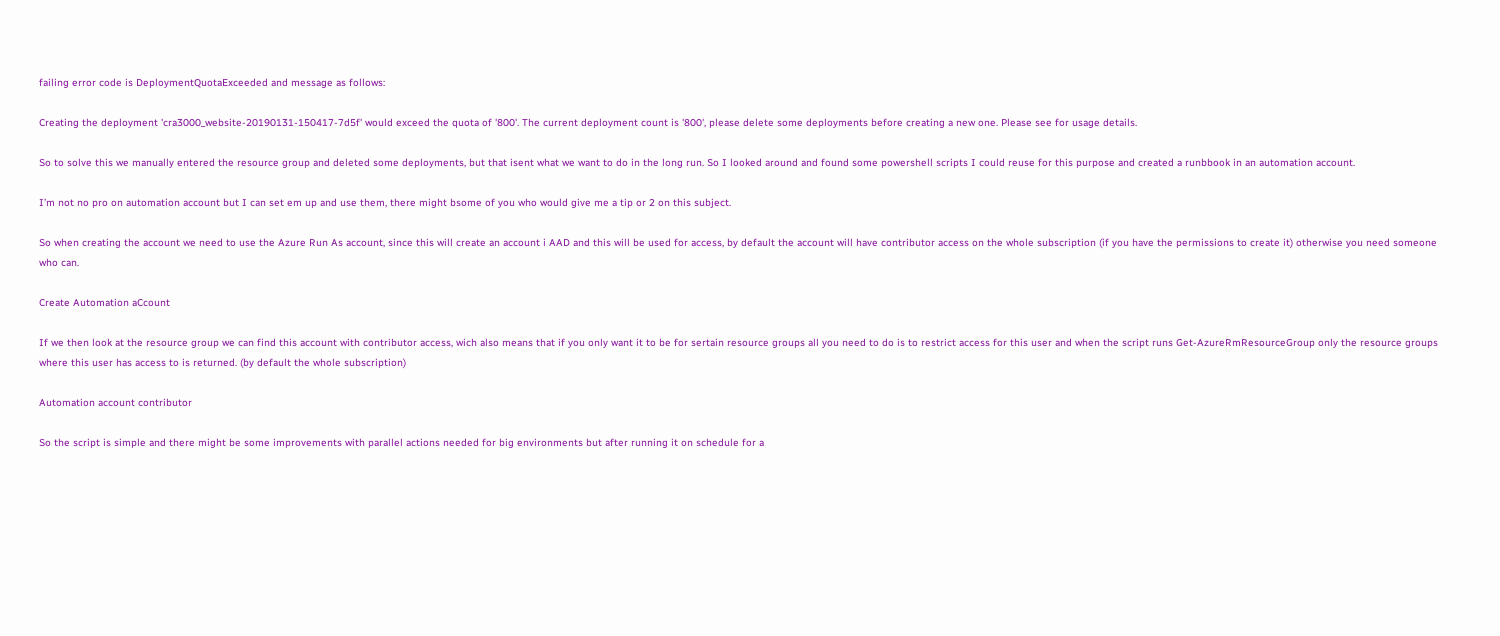failing error code is DeploymentQuotaExceeded and message as follows:

Creating the deployment 'cra3000_website-20190131-150417-7d5f' would exceed the quota of '800'. The current deployment count is '800', please delete some deployments before creating a new one. Please see for usage details.

So to solve this we manually entered the resource group and deleted some deployments, but that isent what we want to do in the long run. So I looked around and found some powershell scripts I could reuse for this purpose and created a runbbook in an automation account.

I’m not no pro on automation account but I can set em up and use them, there might bsome of you who would give me a tip or 2 on this subject.

So when creating the account we need to use the Azure Run As account, since this will create an account i AAD and this will be used for access, by default the account will have contributor access on the whole subscription (if you have the permissions to create it) otherwise you need someone who can.

Create Automation aCcount

If we then look at the resource group we can find this account with contributor access, wich also means that if you only want it to be for sertain resource groups all you need to do is to restrict access for this user and when the script runs Get-AzureRmResourceGroup only the resource groups where this user has access to is returned. (by default the whole subscription)

Automation account contributor

So the script is simple and there might be some improvements with parallel actions needed for big environments but after running it on schedule for a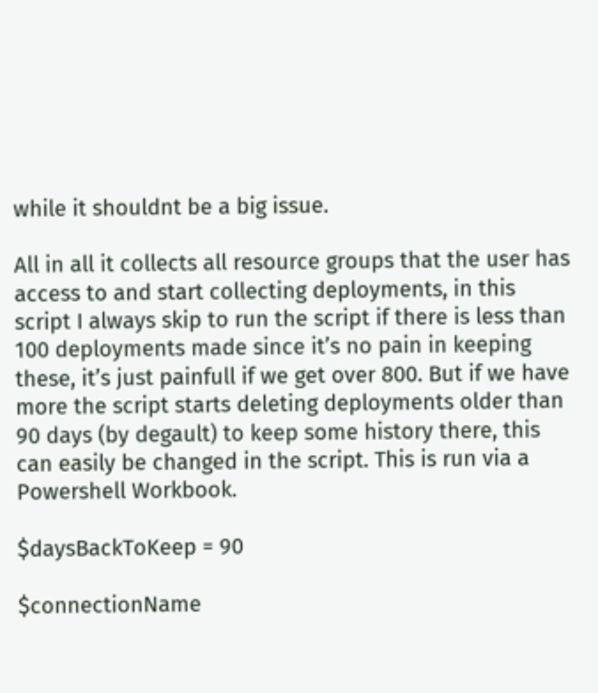while it shouldnt be a big issue.

All in all it collects all resource groups that the user has access to and start collecting deployments, in this script I always skip to run the script if there is less than 100 deployments made since it’s no pain in keeping these, it’s just painfull if we get over 800. But if we have more the script starts deleting deployments older than 90 days (by degault) to keep some history there, this can easily be changed in the script. This is run via a Powershell Workbook.

$daysBackToKeep = 90

$connectionName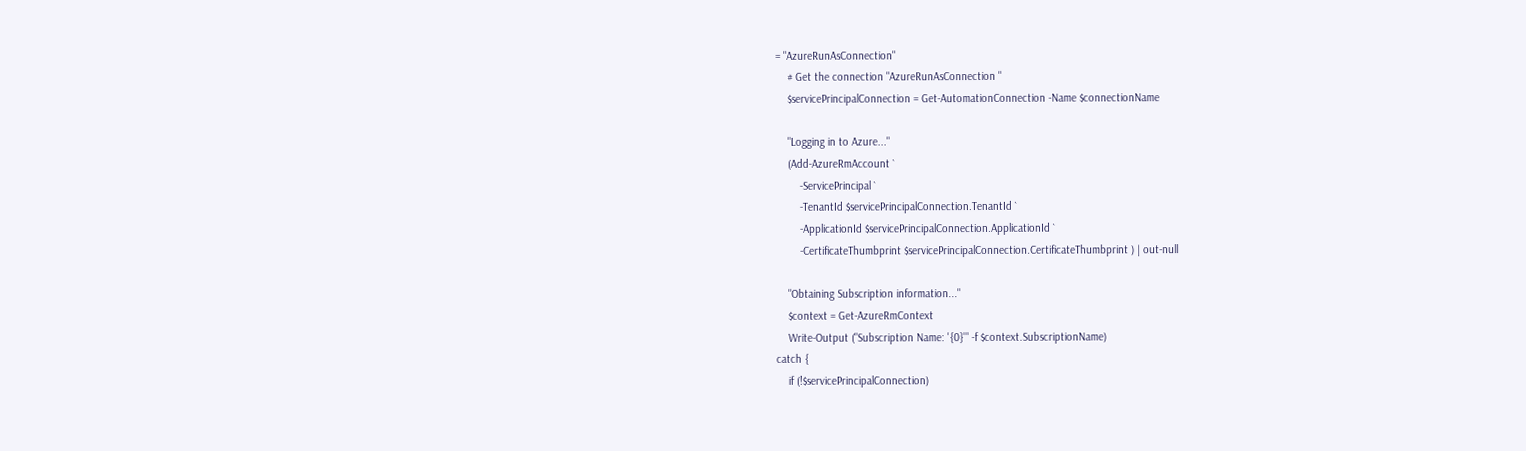= "AzureRunAsConnection"
    # Get the connection "AzureRunAsConnection "
    $servicePrincipalConnection = Get-AutomationConnection -Name $connectionName

    "Logging in to Azure..."
    (Add-AzureRmAccount `
        -ServicePrincipal `
        -TenantId $servicePrincipalConnection.TenantId `
        -ApplicationId $servicePrincipalConnection.ApplicationId `
        -CertificateThumbprint $servicePrincipalConnection.CertificateThumbprint ) | out-null

    "Obtaining Subscription information..."
    $context = Get-AzureRmContext
    Write-Output ("Subscription Name: '{0}'" -f $context.SubscriptionName)
catch {
    if (!$servicePrincipalConnection)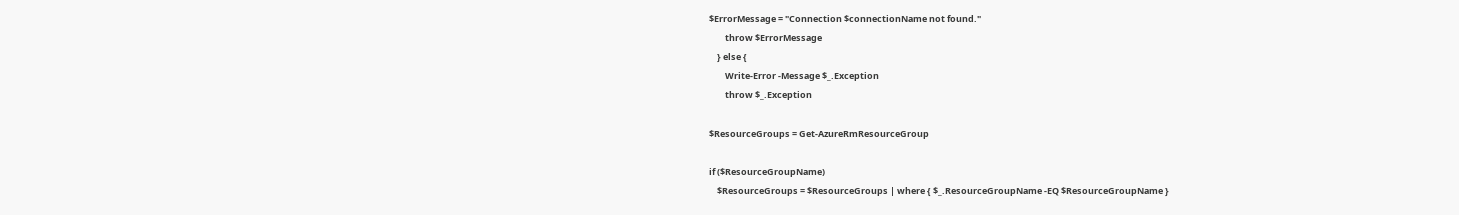$ErrorMessage = "Connection $connectionName not found."
        throw $ErrorMessage
    } else {
        Write-Error -Message $_.Exception
        throw $_.Exception

$ResourceGroups = Get-AzureRmResourceGroup

if ($ResourceGroupName)
    $ResourceGroups = $ResourceGroups | where { $_.ResourceGroupName -EQ $ResourceGroupName }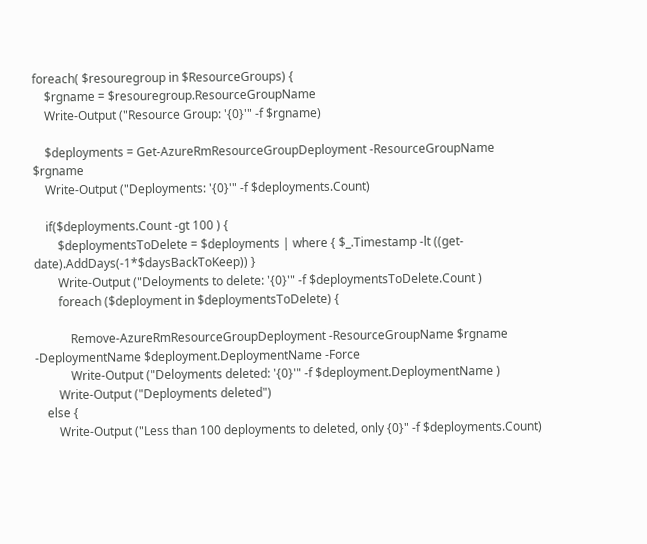foreach( $resouregroup in $ResourceGroups) {
    $rgname = $resouregroup.ResourceGroupName
    Write-Output ("Resource Group: '{0}'" -f $rgname)

    $deployments = Get-AzureRmResourceGroupDeployment -ResourceGroupName $rgname
    Write-Output ("Deployments: '{0}'" -f $deployments.Count)

    if($deployments.Count -gt 100 ) {
        $deploymentsToDelete = $deployments | where { $_.Timestamp -lt ((get-date).AddDays(-1*$daysBackToKeep)) }
        Write-Output ("Deloyments to delete: '{0}'" -f $deploymentsToDelete.Count )
        foreach ($deployment in $deploymentsToDelete) {

            Remove-AzureRmResourceGroupDeployment -ResourceGroupName $rgname -DeploymentName $deployment.DeploymentName -Force
            Write-Output ("Deloyments deleted: '{0}'" -f $deployment.DeploymentName )
        Write-Output ("Deployments deleted")
    else {
        Write-Output ("Less than 100 deployments to deleted, only {0}" -f $deployments.Count)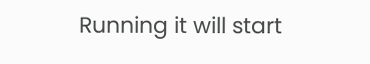Running it will start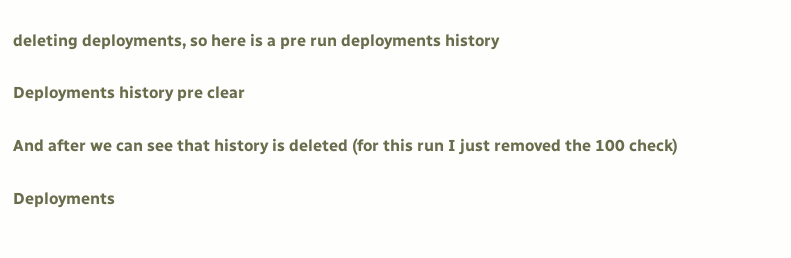deleting deployments, so here is a pre run deployments history

Deployments history pre clear

And after we can see that history is deleted (for this run I just removed the 100 check)

Deployments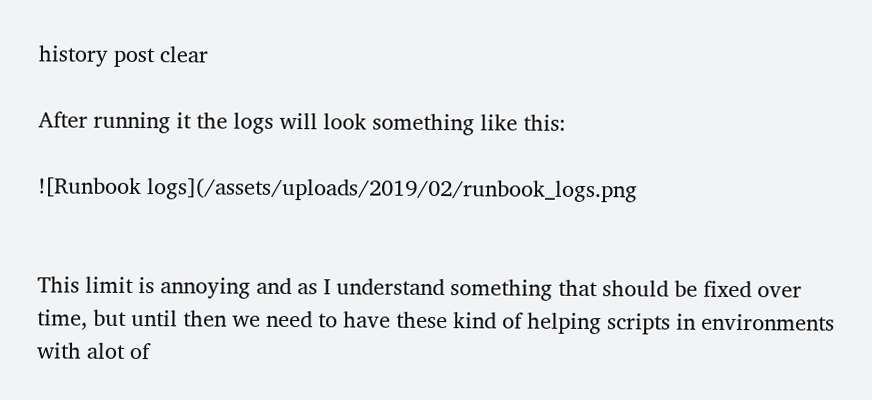history post clear

After running it the logs will look something like this:

![Runbook logs](/assets/uploads/2019/02/runbook_logs.png


This limit is annoying and as I understand something that should be fixed over time, but until then we need to have these kind of helping scripts in environments with alot of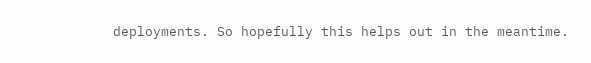deployments. So hopefully this helps out in the meantime.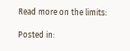Read more on the limits:

Posted in: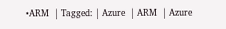•ARM  | Tagged: | Azure  | ARM  | Azure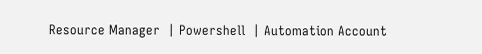Resource Manager  | Powershell  | Automation Account